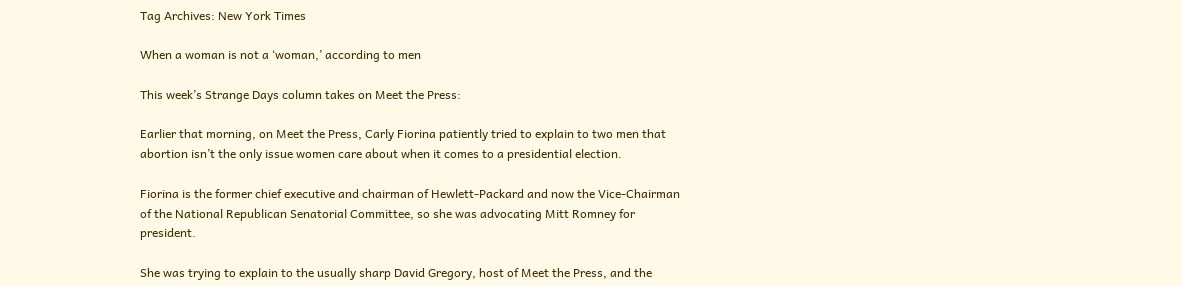Tag Archives: New York Times

When a woman is not a ‘woman,’ according to men

This week’s Strange Days column takes on Meet the Press:

Earlier that morning, on Meet the Press, Carly Fiorina patiently tried to explain to two men that abortion isn’t the only issue women care about when it comes to a presidential election.

Fiorina is the former chief executive and chairman of Hewlett-Packard and now the Vice-Chairman of the National Republican Senatorial Committee, so she was advocating Mitt Romney for president.

She was trying to explain to the usually sharp David Gregory, host of Meet the Press, and the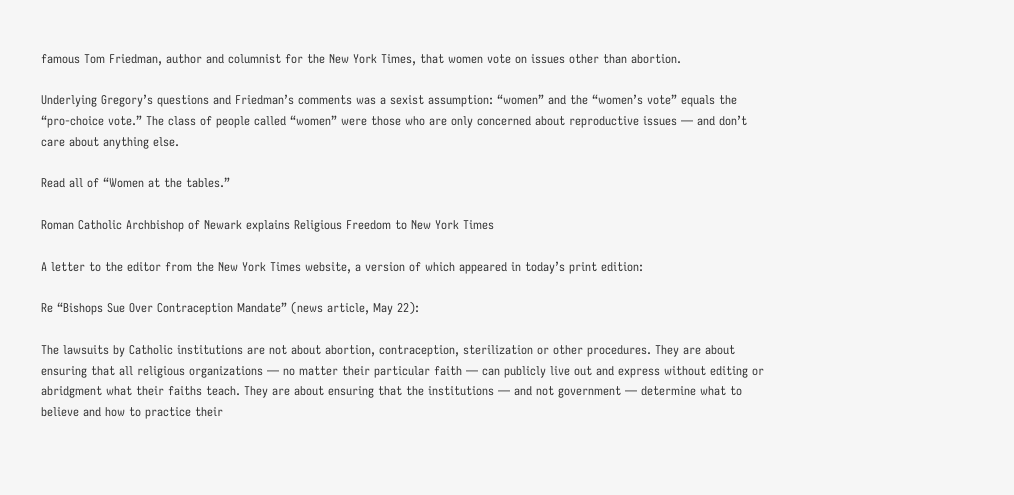famous Tom Friedman, author and columnist for the New York Times, that women vote on issues other than abortion.

Underlying Gregory’s questions and Friedman’s comments was a sexist assumption: “women” and the “women’s vote” equals the “pro-choice vote.” The class of people called “women” were those who are only concerned about reproductive issues — and don’t care about anything else.

Read all of “Women at the tables.”

Roman Catholic Archbishop of Newark explains Religious Freedom to New York Times

A letter to the editor from the New York Times website, a version of which appeared in today’s print edition:

Re “Bishops Sue Over Contraception Mandate” (news article, May 22):

The lawsuits by Catholic institutions are not about abortion, contraception, sterilization or other procedures. They are about ensuring that all religious organizations — no matter their particular faith — can publicly live out and express without editing or abridgment what their faiths teach. They are about ensuring that the institutions — and not government — determine what to believe and how to practice their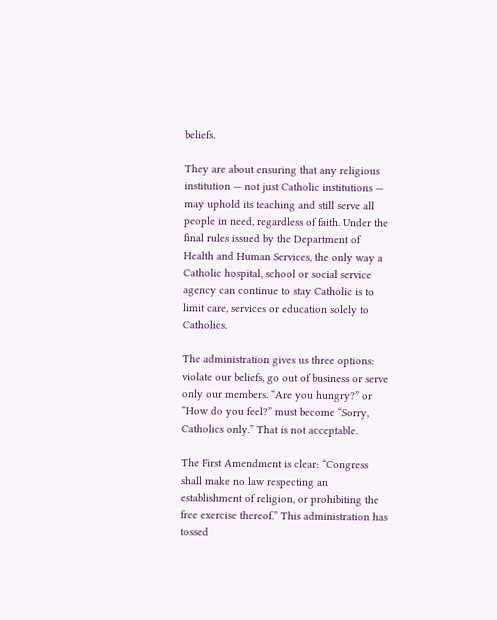beliefs.

They are about ensuring that any religious institution — not just Catholic institutions — may uphold its teaching and still serve all people in need, regardless of faith. Under the final rules issued by the Department of Health and Human Services, the only way a Catholic hospital, school or social service agency can continue to stay Catholic is to limit care, services or education solely to Catholics.

The administration gives us three options: violate our beliefs, go out of business or serve only our members. “Are you hungry?” or “How do you feel?” must become “Sorry, Catholics only.” That is not acceptable.

The First Amendment is clear: “Congress shall make no law respecting an establishment of religion, or prohibiting the free exercise thereof.” This administration has tossed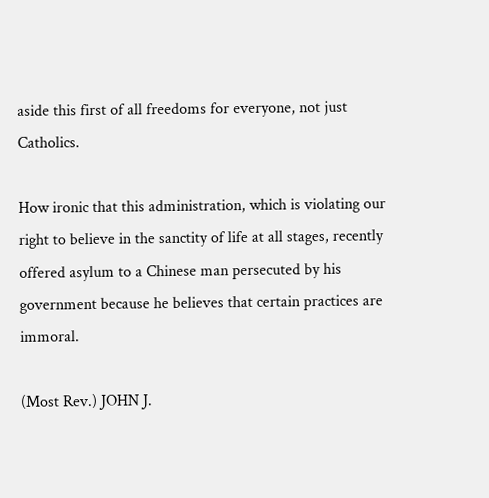aside this first of all freedoms for everyone, not just Catholics.

How ironic that this administration, which is violating our right to believe in the sanctity of life at all stages, recently offered asylum to a Chinese man persecuted by his government because he believes that certain practices are immoral.

(Most Rev.) JOHN J.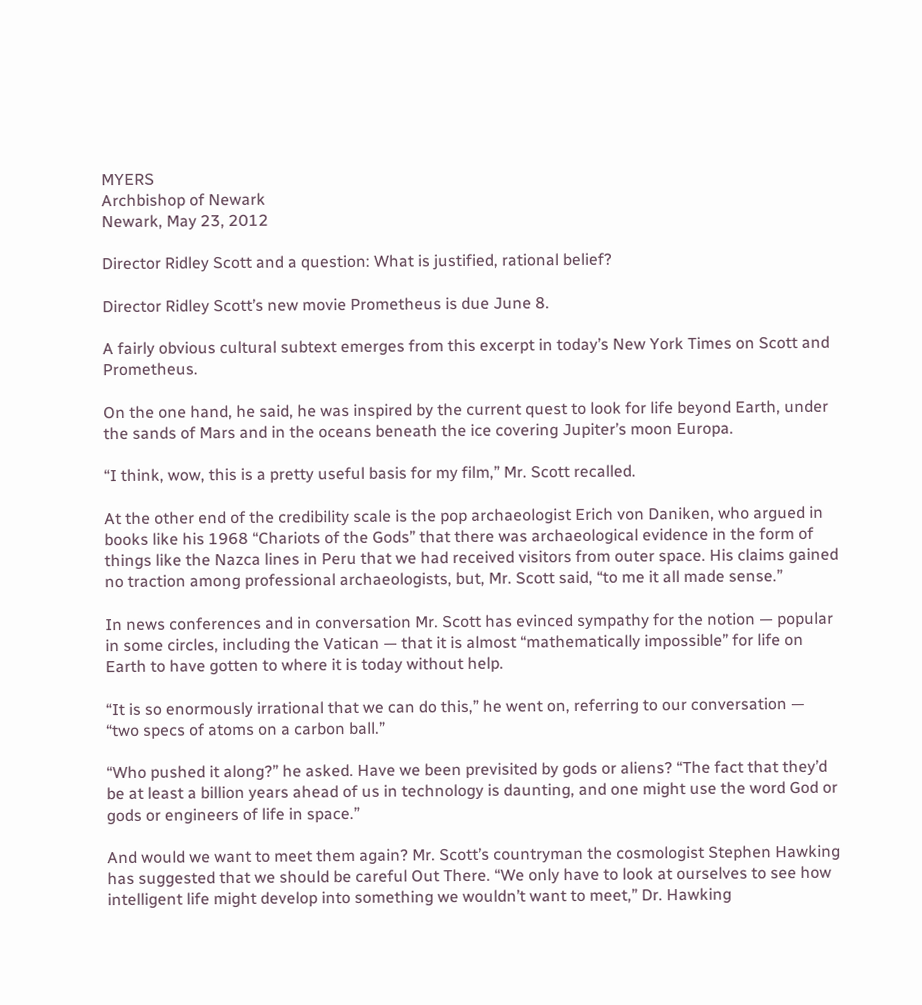MYERS
Archbishop of Newark
Newark, May 23, 2012

Director Ridley Scott and a question: What is justified, rational belief?

Director Ridley Scott’s new movie Prometheus is due June 8.

A fairly obvious cultural subtext emerges from this excerpt in today’s New York Times on Scott and Prometheus.

On the one hand, he said, he was inspired by the current quest to look for life beyond Earth, under the sands of Mars and in the oceans beneath the ice covering Jupiter’s moon Europa.

“I think, wow, this is a pretty useful basis for my film,” Mr. Scott recalled.

At the other end of the credibility scale is the pop archaeologist Erich von Daniken, who argued in books like his 1968 “Chariots of the Gods” that there was archaeological evidence in the form of things like the Nazca lines in Peru that we had received visitors from outer space. His claims gained no traction among professional archaeologists, but, Mr. Scott said, “to me it all made sense.”

In news conferences and in conversation Mr. Scott has evinced sympathy for the notion — popular in some circles, including the Vatican — that it is almost “mathematically impossible” for life on Earth to have gotten to where it is today without help.

“It is so enormously irrational that we can do this,” he went on, referring to our conversation — “two specs of atoms on a carbon ball.”

“Who pushed it along?” he asked. Have we been previsited by gods or aliens? “The fact that they’d be at least a billion years ahead of us in technology is daunting, and one might use the word God or gods or engineers of life in space.”

And would we want to meet them again? Mr. Scott’s countryman the cosmologist Stephen Hawking has suggested that we should be careful Out There. “We only have to look at ourselves to see how intelligent life might develop into something we wouldn’t want to meet,” Dr. Hawking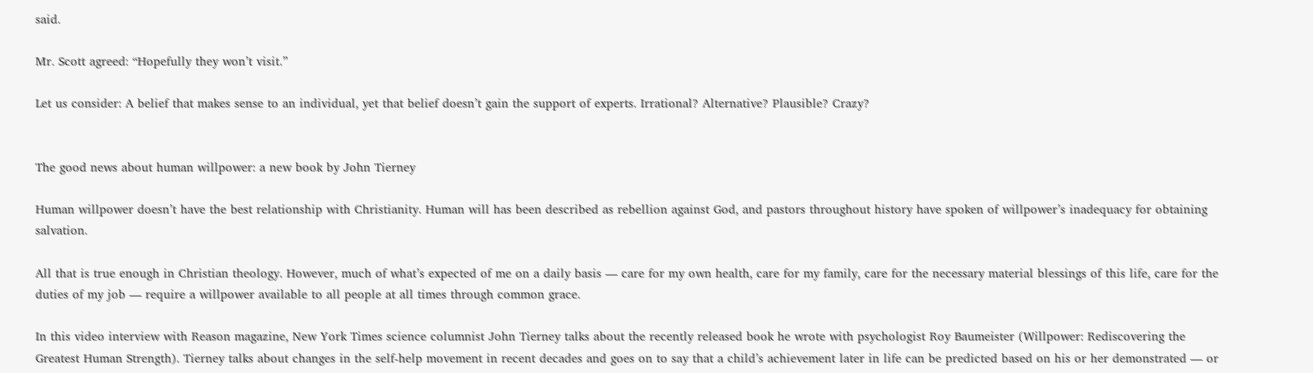said.

Mr. Scott agreed: “Hopefully they won’t visit.”

Let us consider: A belief that makes sense to an individual, yet that belief doesn’t gain the support of experts. Irrational? Alternative? Plausible? Crazy?


The good news about human willpower: a new book by John Tierney

Human willpower doesn’t have the best relationship with Christianity. Human will has been described as rebellion against God, and pastors throughout history have spoken of willpower’s inadequacy for obtaining salvation.

All that is true enough in Christian theology. However, much of what’s expected of me on a daily basis — care for my own health, care for my family, care for the necessary material blessings of this life, care for the duties of my job — require a willpower available to all people at all times through common grace.

In this video interview with Reason magazine, New York Times science columnist John Tierney talks about the recently released book he wrote with psychologist Roy Baumeister (Willpower: Rediscovering the Greatest Human Strength). Tierney talks about changes in the self-help movement in recent decades and goes on to say that a child’s achievement later in life can be predicted based on his or her demonstrated — or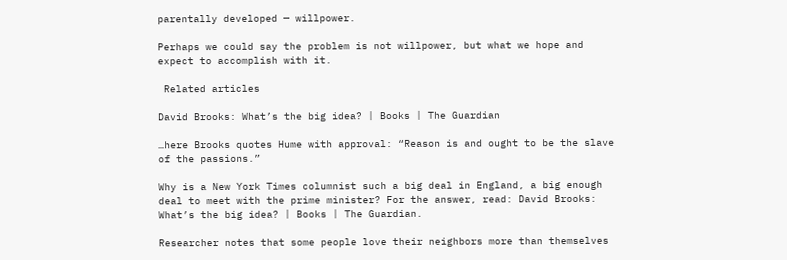parentally developed — willpower.

Perhaps we could say the problem is not willpower, but what we hope and expect to accomplish with it.

 Related articles

David Brooks: What’s the big idea? | Books | The Guardian

…here Brooks quotes Hume with approval: “Reason is and ought to be the slave of the passions.”

Why is a New York Times columnist such a big deal in England, a big enough deal to meet with the prime minister? For the answer, read: David Brooks: What’s the big idea? | Books | The Guardian.

Researcher notes that some people love their neighbors more than themselves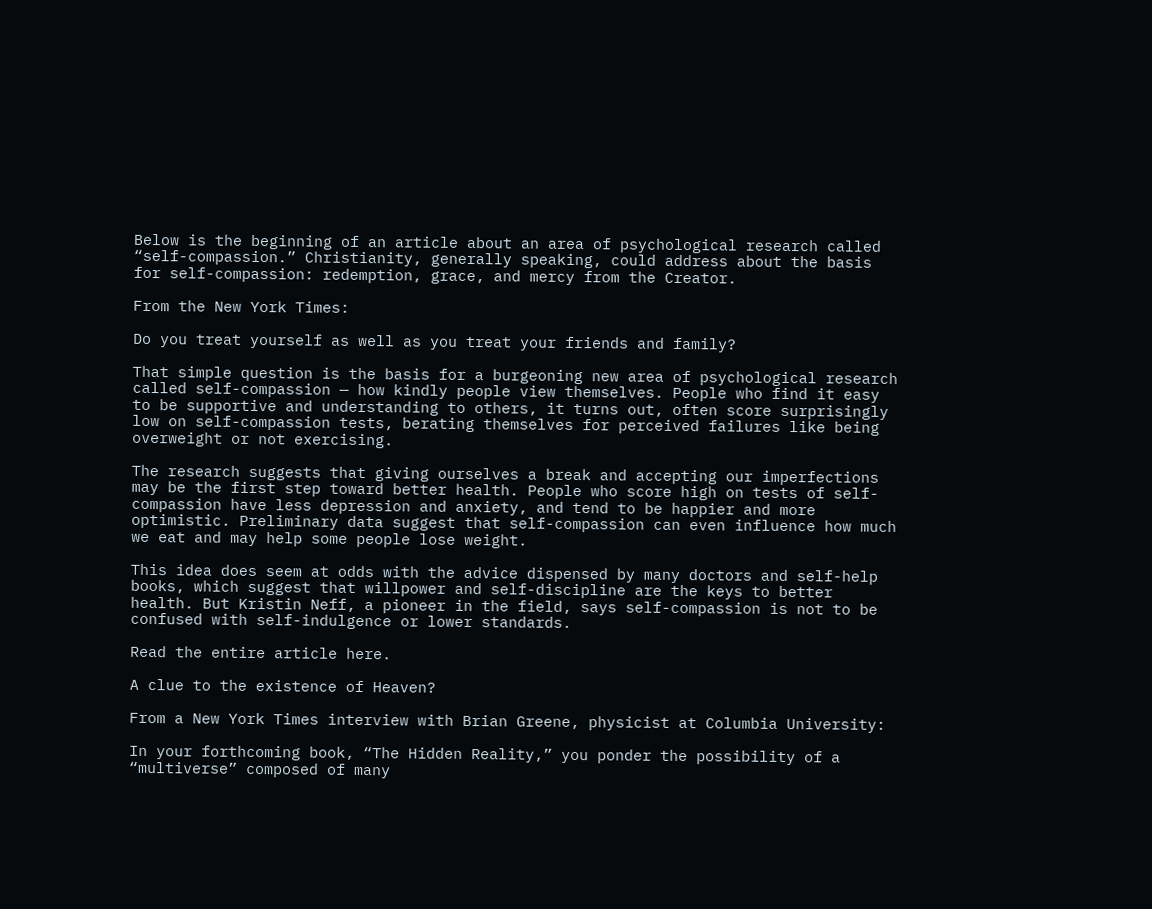Below is the beginning of an article about an area of psychological research called “self-compassion.” Christianity, generally speaking, could address about the basis for self-compassion: redemption, grace, and mercy from the Creator.

From the New York Times:

Do you treat yourself as well as you treat your friends and family?

That simple question is the basis for a burgeoning new area of psychological research called self-compassion — how kindly people view themselves. People who find it easy to be supportive and understanding to others, it turns out, often score surprisingly low on self-compassion tests, berating themselves for perceived failures like being overweight or not exercising.

The research suggests that giving ourselves a break and accepting our imperfections may be the first step toward better health. People who score high on tests of self-compassion have less depression and anxiety, and tend to be happier and more optimistic. Preliminary data suggest that self-compassion can even influence how much we eat and may help some people lose weight.

This idea does seem at odds with the advice dispensed by many doctors and self-help books, which suggest that willpower and self-discipline are the keys to better health. But Kristin Neff, a pioneer in the field, says self-compassion is not to be confused with self-indulgence or lower standards.

Read the entire article here.

A clue to the existence of Heaven?

From a New York Times interview with Brian Greene, physicist at Columbia University:

In your forthcoming book, “The Hidden Reality,” you ponder the possibility of a “multiverse” composed of many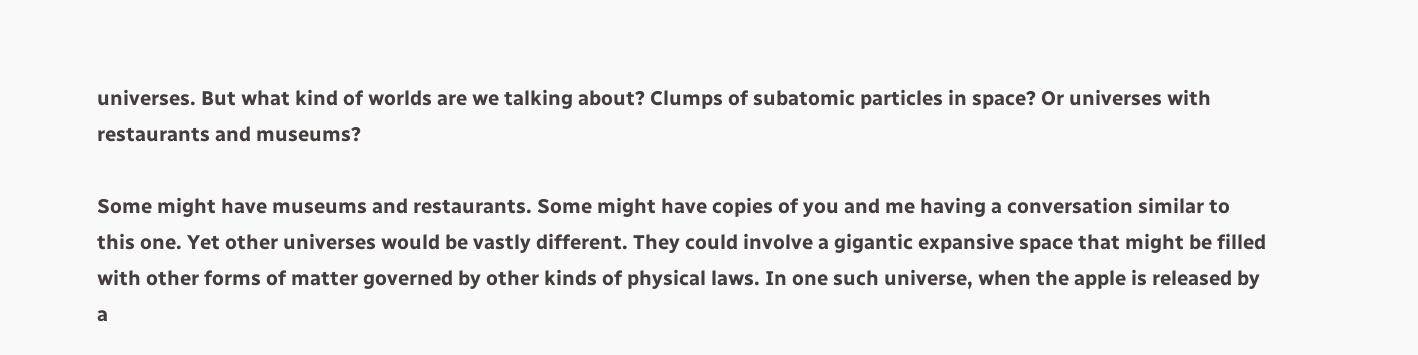universes. But what kind of worlds are we talking about? Clumps of subatomic particles in space? Or universes with restaurants and museums?

Some might have museums and restaurants. Some might have copies of you and me having a conversation similar to this one. Yet other universes would be vastly different. They could involve a gigantic expansive space that might be filled with other forms of matter governed by other kinds of physical laws. In one such universe, when the apple is released by a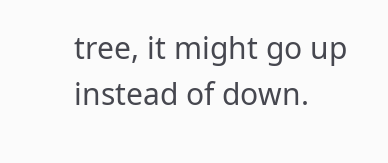tree, it might go up instead of down.